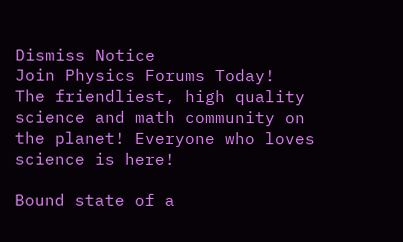Dismiss Notice
Join Physics Forums Today!
The friendliest, high quality science and math community on the planet! Everyone who loves science is here!

Bound state of a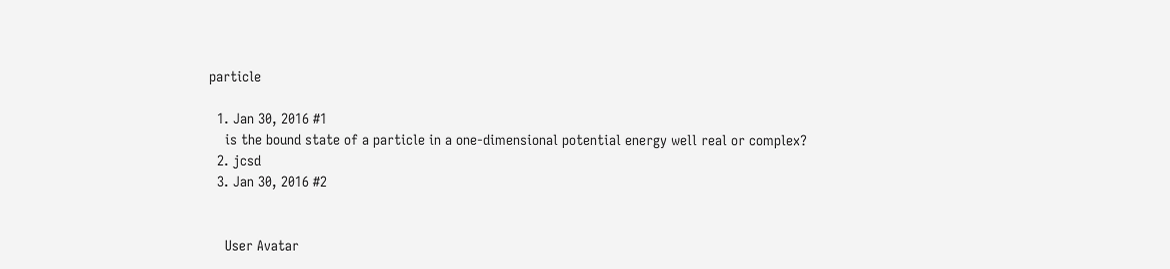particle

  1. Jan 30, 2016 #1
    is the bound state of a particle in a one-dimensional potential energy well real or complex?
  2. jcsd
  3. Jan 30, 2016 #2


    User Avatar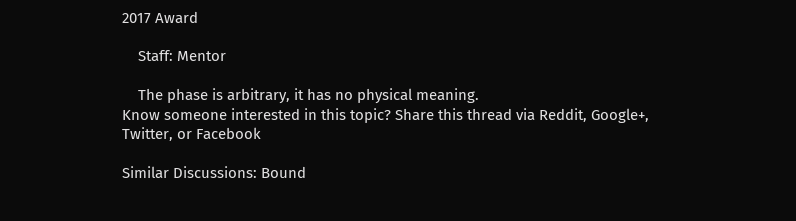2017 Award

    Staff: Mentor

    The phase is arbitrary, it has no physical meaning.
Know someone interested in this topic? Share this thread via Reddit, Google+, Twitter, or Facebook

Similar Discussions: Bound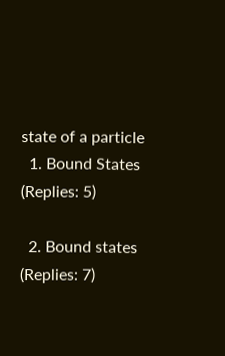state of a particle
  1. Bound States (Replies: 5)

  2. Bound states (Replies: 7)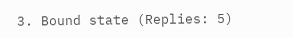3. Bound state (Replies: 5)